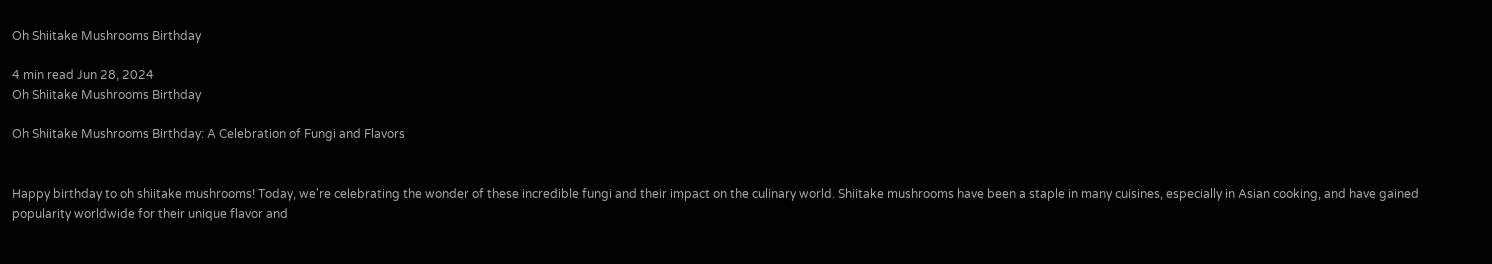Oh Shiitake Mushrooms Birthday

4 min read Jun 28, 2024
Oh Shiitake Mushrooms Birthday

Oh Shiitake Mushrooms Birthday: A Celebration of Fungi and Flavors


Happy birthday to oh shiitake mushrooms! Today, we're celebrating the wonder of these incredible fungi and their impact on the culinary world. Shiitake mushrooms have been a staple in many cuisines, especially in Asian cooking, and have gained popularity worldwide for their unique flavor and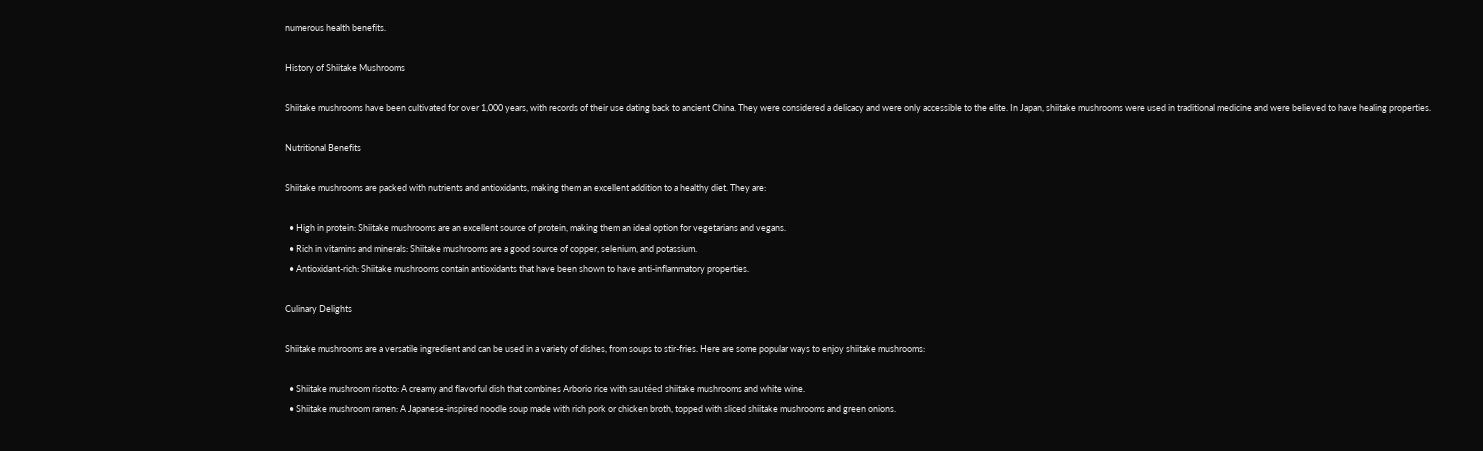numerous health benefits.

History of Shiitake Mushrooms

Shiitake mushrooms have been cultivated for over 1,000 years, with records of their use dating back to ancient China. They were considered a delicacy and were only accessible to the elite. In Japan, shiitake mushrooms were used in traditional medicine and were believed to have healing properties.

Nutritional Benefits

Shiitake mushrooms are packed with nutrients and antioxidants, making them an excellent addition to a healthy diet. They are:

  • High in protein: Shiitake mushrooms are an excellent source of protein, making them an ideal option for vegetarians and vegans.
  • Rich in vitamins and minerals: Shiitake mushrooms are a good source of copper, selenium, and potassium.
  • Antioxidant-rich: Shiitake mushrooms contain antioxidants that have been shown to have anti-inflammatory properties.

Culinary Delights

Shiitake mushrooms are a versatile ingredient and can be used in a variety of dishes, from soups to stir-fries. Here are some popular ways to enjoy shiitake mushrooms:

  • Shiitake mushroom risotto: A creamy and flavorful dish that combines Arborio rice with sautéed shiitake mushrooms and white wine.
  • Shiitake mushroom ramen: A Japanese-inspired noodle soup made with rich pork or chicken broth, topped with sliced shiitake mushrooms and green onions.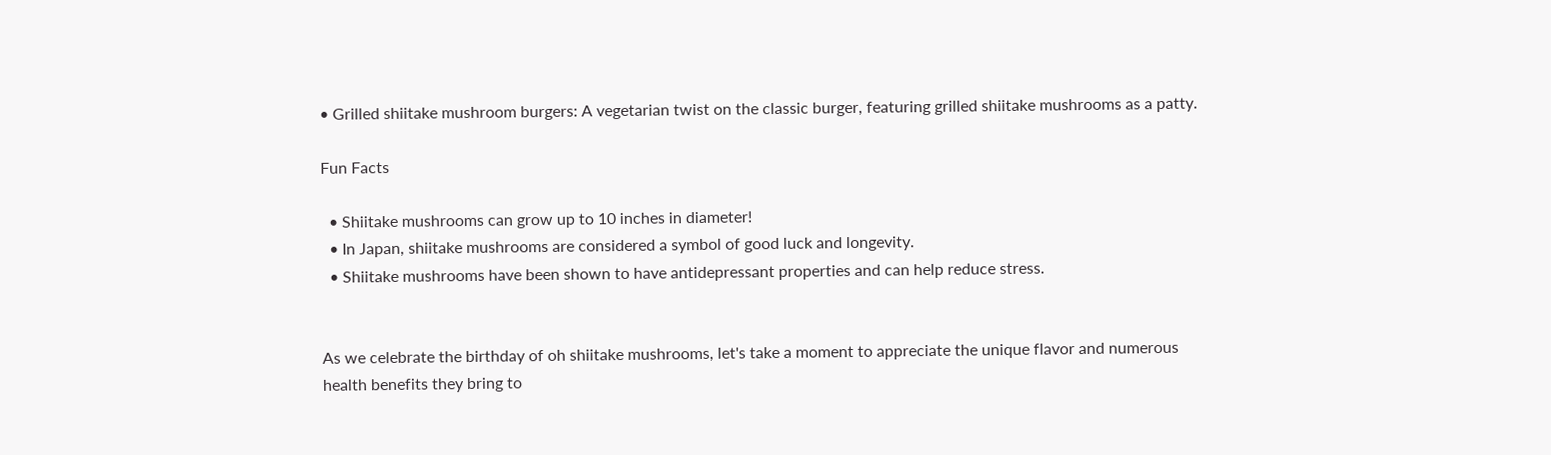• Grilled shiitake mushroom burgers: A vegetarian twist on the classic burger, featuring grilled shiitake mushrooms as a patty.

Fun Facts

  • Shiitake mushrooms can grow up to 10 inches in diameter!
  • In Japan, shiitake mushrooms are considered a symbol of good luck and longevity.
  • Shiitake mushrooms have been shown to have antidepressant properties and can help reduce stress.


As we celebrate the birthday of oh shiitake mushrooms, let's take a moment to appreciate the unique flavor and numerous health benefits they bring to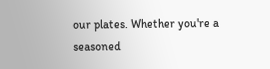our plates. Whether you're a seasoned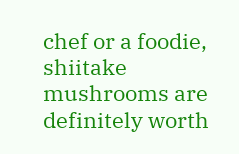chef or a foodie, shiitake mushrooms are definitely worth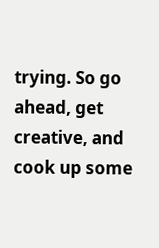trying. So go ahead, get creative, and cook up some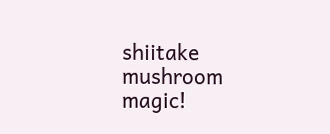shiitake mushroom magic!